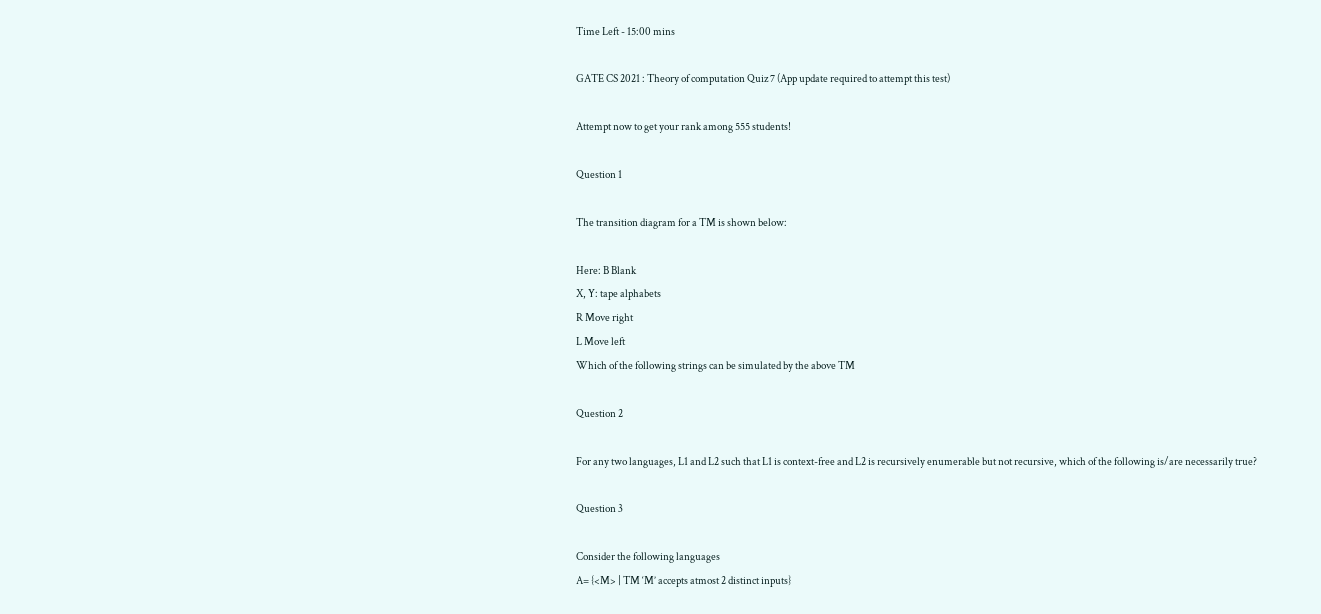Time Left - 15:00 mins

GATE CS 2021 : Theory of computation Quiz 7 (App update required to attempt this test)

Attempt now to get your rank among 555 students!

Question 1

The transition diagram for a TM is shown below:

Here: B Blank
X, Y: tape alphabets
R Move right
L Move left
Which of the following strings can be simulated by the above TM

Question 2

For any two languages, L1 and L2 such that L1 is context-free and L2 is recursively enumerable but not recursive, which of the following is/are necessarily true?

Question 3

Consider the following languages
A= {<M> | TM ‘M’ accepts atmost 2 distinct inputs}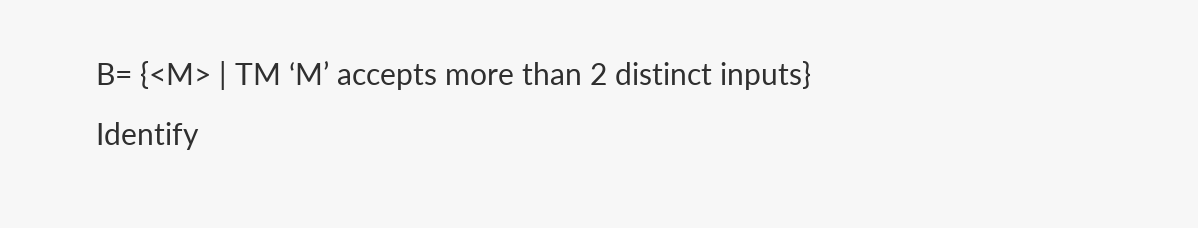B= {<M> | TM ‘M’ accepts more than 2 distinct inputs}
Identify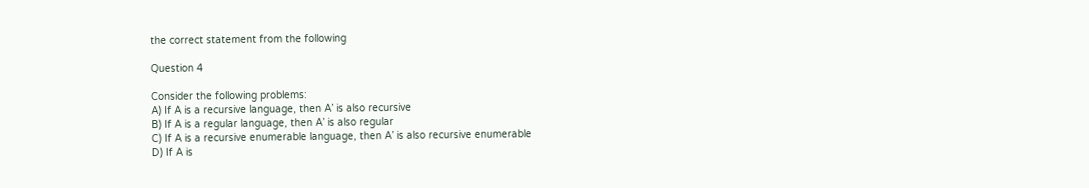the correct statement from the following

Question 4

Consider the following problems:
A) If A is a recursive language, then A’ is also recursive
B) If A is a regular language, then A’ is also regular
C) If A is a recursive enumerable language, then A’ is also recursive enumerable
D) If A is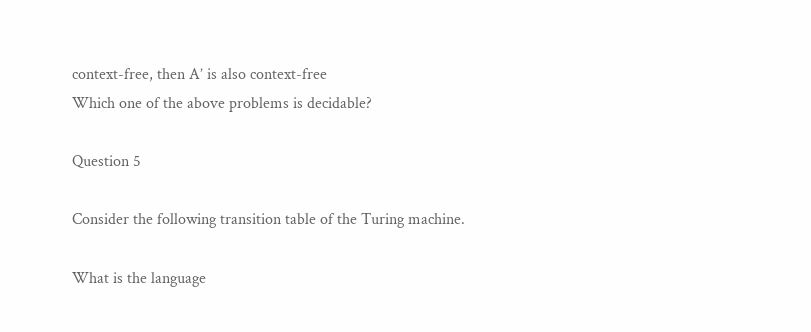context-free, then A’ is also context-free
Which one of the above problems is decidable?

Question 5

Consider the following transition table of the Turing machine.

What is the language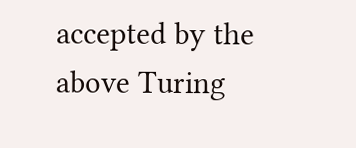accepted by the above Turing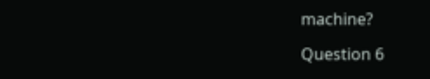machine?

Question 6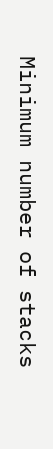Minimum number of stacks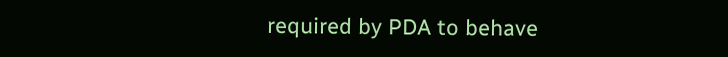required by PDA to behave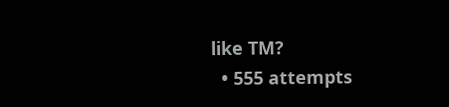like TM?
  • 555 attempts